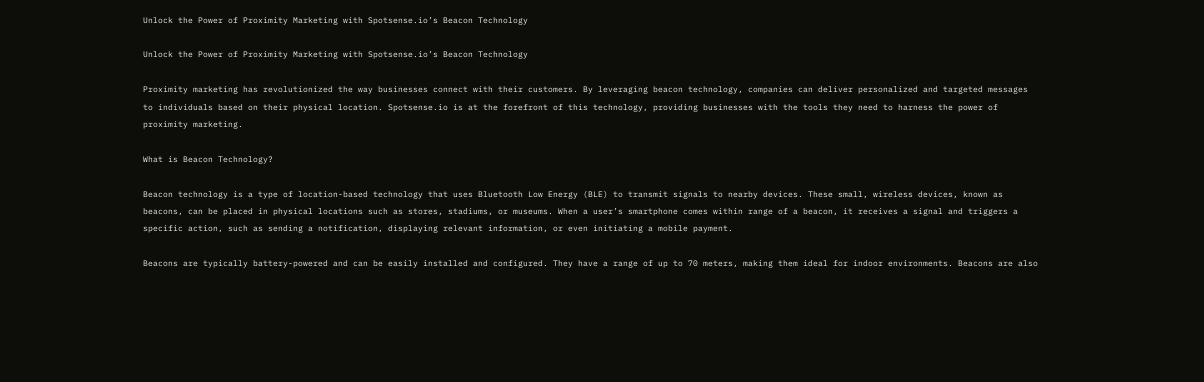Unlock the Power of Proximity Marketing with Spotsense.io’s Beacon Technology

Unlock the Power of Proximity Marketing with Spotsense.io’s Beacon Technology

Proximity marketing has revolutionized the way businesses connect with their customers. By leveraging beacon technology, companies can deliver personalized and targeted messages to individuals based on their physical location. Spotsense.io is at the forefront of this technology, providing businesses with the tools they need to harness the power of proximity marketing.

What is Beacon Technology?

Beacon technology is a type of location-based technology that uses Bluetooth Low Energy (BLE) to transmit signals to nearby devices. These small, wireless devices, known as beacons, can be placed in physical locations such as stores, stadiums, or museums. When a user’s smartphone comes within range of a beacon, it receives a signal and triggers a specific action, such as sending a notification, displaying relevant information, or even initiating a mobile payment.

Beacons are typically battery-powered and can be easily installed and configured. They have a range of up to 70 meters, making them ideal for indoor environments. Beacons are also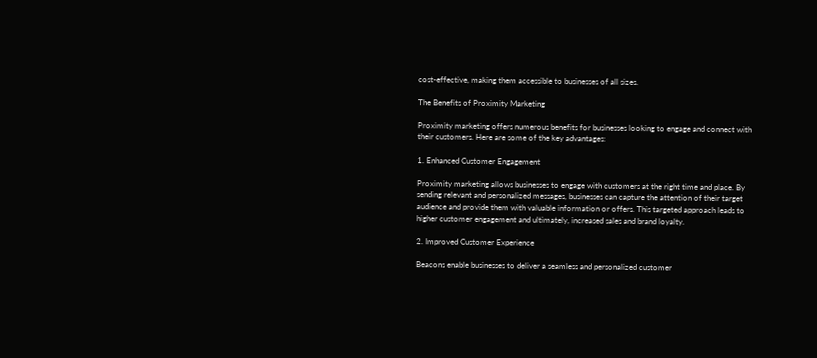cost-effective, making them accessible to businesses of all sizes.

The Benefits of Proximity Marketing

Proximity marketing offers numerous benefits for businesses looking to engage and connect with their customers. Here are some of the key advantages:

1. Enhanced Customer Engagement

Proximity marketing allows businesses to engage with customers at the right time and place. By sending relevant and personalized messages, businesses can capture the attention of their target audience and provide them with valuable information or offers. This targeted approach leads to higher customer engagement and ultimately, increased sales and brand loyalty.

2. Improved Customer Experience

Beacons enable businesses to deliver a seamless and personalized customer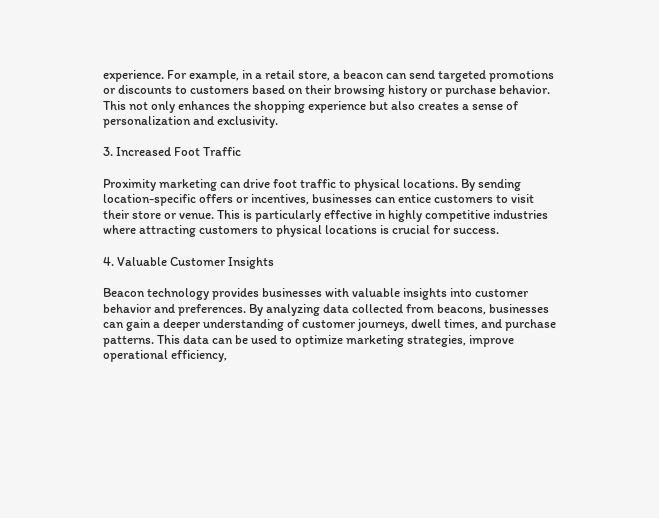experience. For example, in a retail store, a beacon can send targeted promotions or discounts to customers based on their browsing history or purchase behavior. This not only enhances the shopping experience but also creates a sense of personalization and exclusivity.

3. Increased Foot Traffic

Proximity marketing can drive foot traffic to physical locations. By sending location-specific offers or incentives, businesses can entice customers to visit their store or venue. This is particularly effective in highly competitive industries where attracting customers to physical locations is crucial for success.

4. Valuable Customer Insights

Beacon technology provides businesses with valuable insights into customer behavior and preferences. By analyzing data collected from beacons, businesses can gain a deeper understanding of customer journeys, dwell times, and purchase patterns. This data can be used to optimize marketing strategies, improve operational efficiency,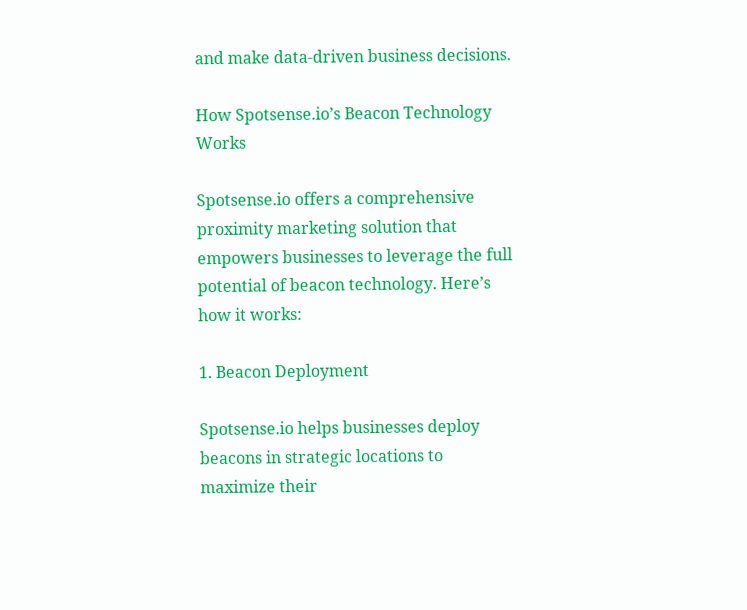and make data-driven business decisions.

How Spotsense.io’s Beacon Technology Works

Spotsense.io offers a comprehensive proximity marketing solution that empowers businesses to leverage the full potential of beacon technology. Here’s how it works:

1. Beacon Deployment

Spotsense.io helps businesses deploy beacons in strategic locations to maximize their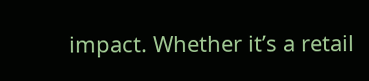impact. Whether it’s a retail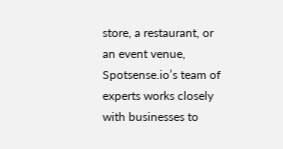store, a restaurant, or an event venue, Spotsense.io’s team of experts works closely with businesses to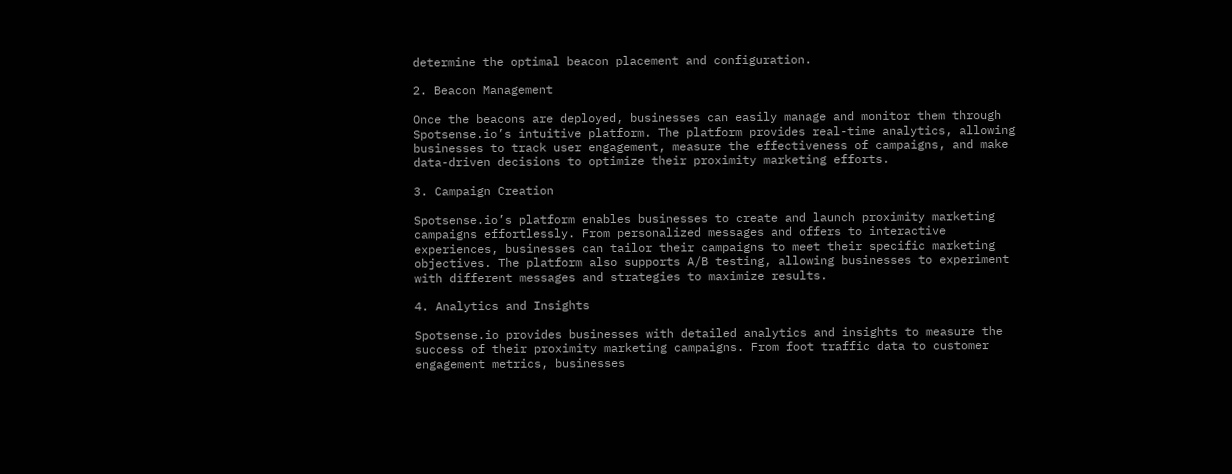determine the optimal beacon placement and configuration.

2. Beacon Management

Once the beacons are deployed, businesses can easily manage and monitor them through Spotsense.io’s intuitive platform. The platform provides real-time analytics, allowing businesses to track user engagement, measure the effectiveness of campaigns, and make data-driven decisions to optimize their proximity marketing efforts.

3. Campaign Creation

Spotsense.io’s platform enables businesses to create and launch proximity marketing campaigns effortlessly. From personalized messages and offers to interactive experiences, businesses can tailor their campaigns to meet their specific marketing objectives. The platform also supports A/B testing, allowing businesses to experiment with different messages and strategies to maximize results.

4. Analytics and Insights

Spotsense.io provides businesses with detailed analytics and insights to measure the success of their proximity marketing campaigns. From foot traffic data to customer engagement metrics, businesses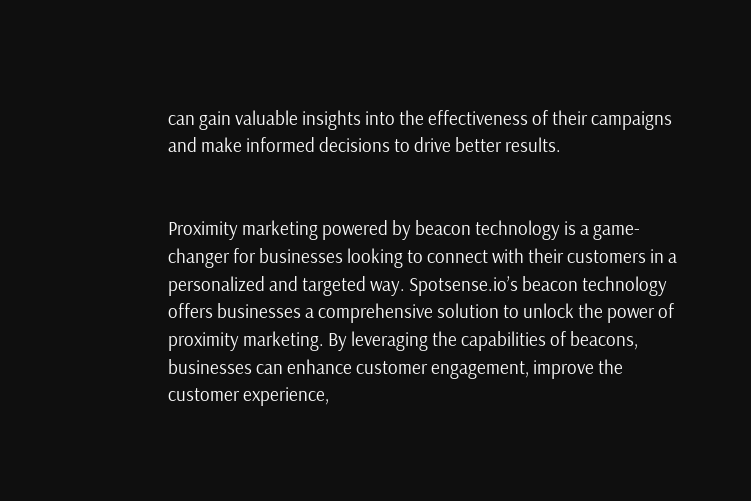can gain valuable insights into the effectiveness of their campaigns and make informed decisions to drive better results.


Proximity marketing powered by beacon technology is a game-changer for businesses looking to connect with their customers in a personalized and targeted way. Spotsense.io’s beacon technology offers businesses a comprehensive solution to unlock the power of proximity marketing. By leveraging the capabilities of beacons, businesses can enhance customer engagement, improve the customer experience,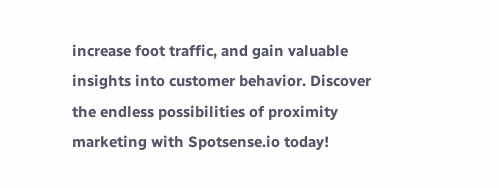increase foot traffic, and gain valuable insights into customer behavior. Discover the endless possibilities of proximity marketing with Spotsense.io today!